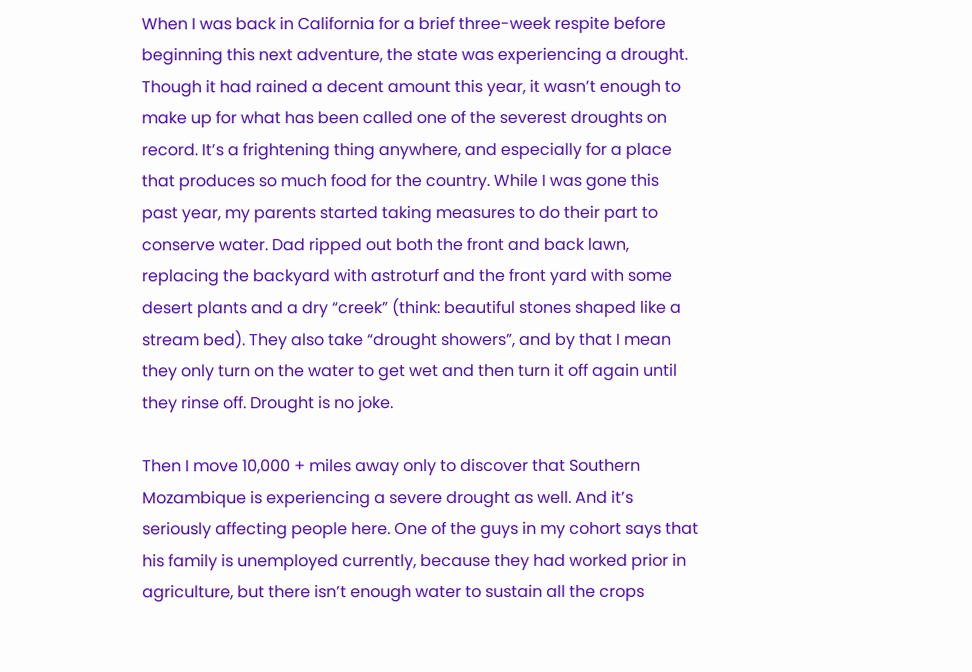When I was back in California for a brief three-week respite before beginning this next adventure, the state was experiencing a drought. Though it had rained a decent amount this year, it wasn’t enough to make up for what has been called one of the severest droughts on record. It’s a frightening thing anywhere, and especially for a place that produces so much food for the country. While I was gone this past year, my parents started taking measures to do their part to conserve water. Dad ripped out both the front and back lawn, replacing the backyard with astroturf and the front yard with some desert plants and a dry “creek” (think: beautiful stones shaped like a stream bed). They also take “drought showers”, and by that I mean they only turn on the water to get wet and then turn it off again until they rinse off. Drought is no joke.

Then I move 10,000 + miles away only to discover that Southern  Mozambique is experiencing a severe drought as well. And it’s seriously affecting people here. One of the guys in my cohort says that his family is unemployed currently, because they had worked prior in agriculture, but there isn’t enough water to sustain all the crops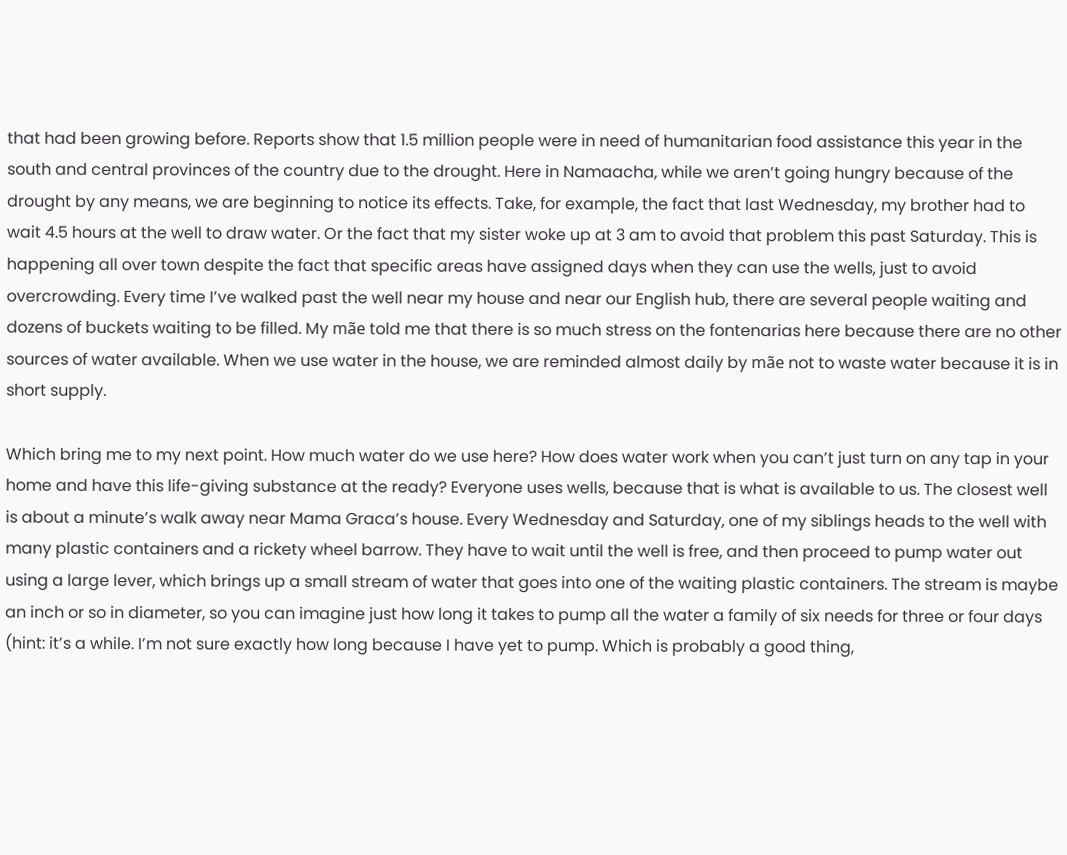that had been growing before. Reports show that 1.5 million people were in need of humanitarian food assistance this year in the south and central provinces of the country due to the drought. Here in Namaacha, while we aren’t going hungry because of the drought by any means, we are beginning to notice its effects. Take, for example, the fact that last Wednesday, my brother had to wait 4.5 hours at the well to draw water. Or the fact that my sister woke up at 3 am to avoid that problem this past Saturday. This is happening all over town despite the fact that specific areas have assigned days when they can use the wells, just to avoid overcrowding. Every time I’ve walked past the well near my house and near our English hub, there are several people waiting and dozens of buckets waiting to be filled. My mãe told me that there is so much stress on the fontenarias here because there are no other sources of water available. When we use water in the house, we are reminded almost daily by mãe not to waste water because it is in short supply.

Which bring me to my next point. How much water do we use here? How does water work when you can’t just turn on any tap in your home and have this life-giving substance at the ready? Everyone uses wells, because that is what is available to us. The closest well is about a minute’s walk away near Mama Graca’s house. Every Wednesday and Saturday, one of my siblings heads to the well with many plastic containers and a rickety wheel barrow. They have to wait until the well is free, and then proceed to pump water out using a large lever, which brings up a small stream of water that goes into one of the waiting plastic containers. The stream is maybe an inch or so in diameter, so you can imagine just how long it takes to pump all the water a family of six needs for three or four days (hint: it’s a while. I’m not sure exactly how long because I have yet to pump. Which is probably a good thing,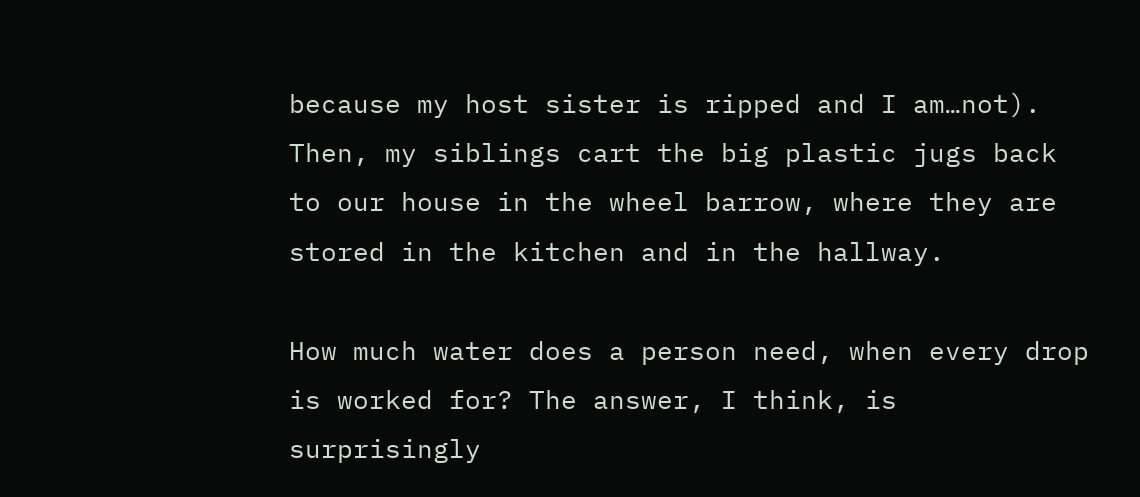because my host sister is ripped and I am…not). Then, my siblings cart the big plastic jugs back to our house in the wheel barrow, where they are stored in the kitchen and in the hallway.

How much water does a person need, when every drop is worked for? The answer, I think, is surprisingly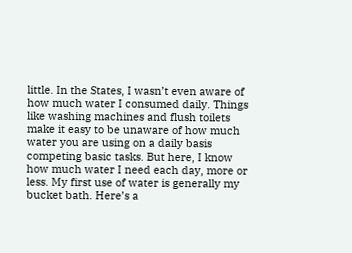little. In the States, I wasn’t even aware of how much water I consumed daily. Things like washing machines and flush toilets make it easy to be unaware of how much water you are using on a daily basis competing basic tasks. But here, I know how much water I need each day, more or less. My first use of water is generally my bucket bath. Here’s a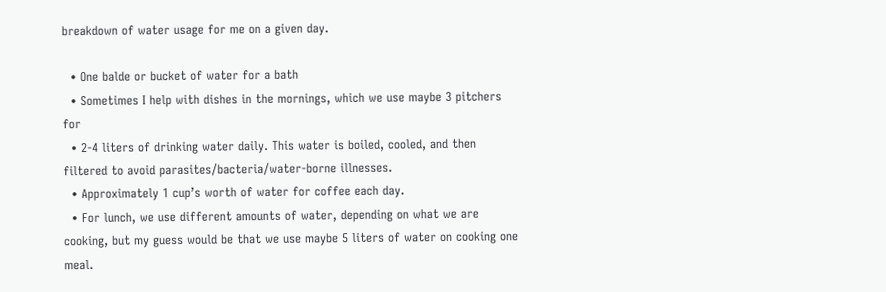breakdown of water usage for me on a given day.

  • One balde or bucket of water for a bath
  • Sometimes I help with dishes in the mornings, which we use maybe 3 pitchers for
  • 2-4 liters of drinking water daily. This water is boiled, cooled, and then filtered to avoid parasites/bacteria/water-borne illnesses.
  • Approximately 1 cup’s worth of water for coffee each day.
  • For lunch, we use different amounts of water, depending on what we are cooking, but my guess would be that we use maybe 5 liters of water on cooking one meal.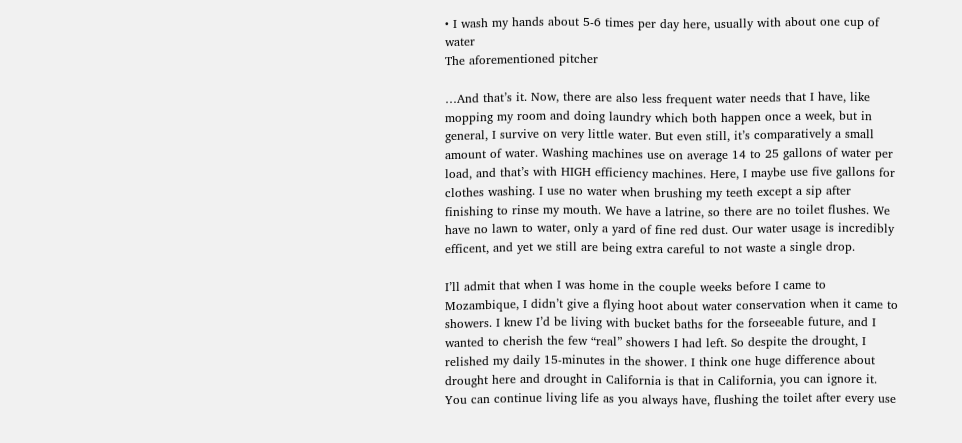• I wash my hands about 5-6 times per day here, usually with about one cup of water
The aforementioned pitcher

…And that’s it. Now, there are also less frequent water needs that I have, like mopping my room and doing laundry which both happen once a week, but in general, I survive on very little water. But even still, it’s comparatively a small amount of water. Washing machines use on average 14 to 25 gallons of water per load, and that’s with HIGH efficiency machines. Here, I maybe use five gallons for clothes washing. I use no water when brushing my teeth except a sip after finishing to rinse my mouth. We have a latrine, so there are no toilet flushes. We have no lawn to water, only a yard of fine red dust. Our water usage is incredibly efficent, and yet we still are being extra careful to not waste a single drop.

I’ll admit that when I was home in the couple weeks before I came to Mozambique, I didn’t give a flying hoot about water conservation when it came to showers. I knew I’d be living with bucket baths for the forseeable future, and I wanted to cherish the few “real” showers I had left. So despite the drought, I relished my daily 15-minutes in the shower. I think one huge difference about drought here and drought in California is that in California, you can ignore it. You can continue living life as you always have, flushing the toilet after every use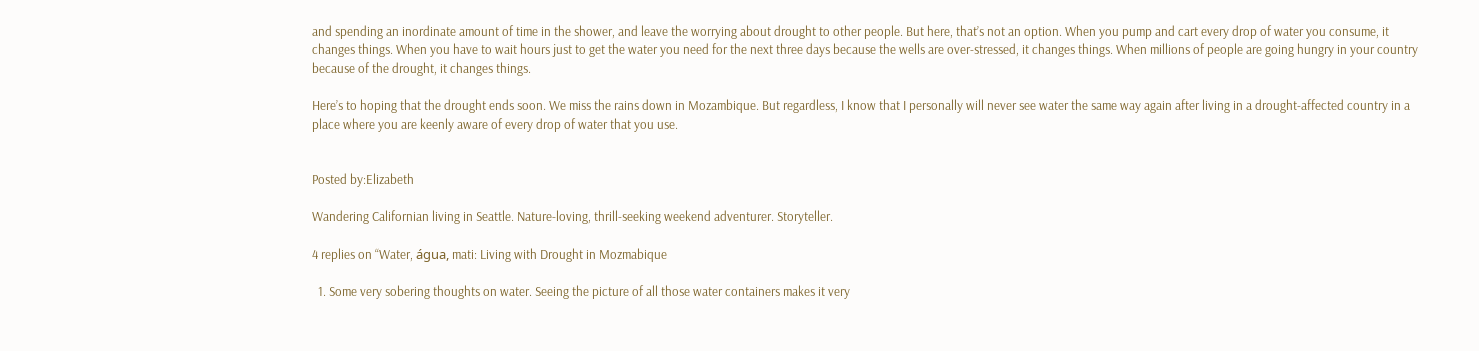and spending an inordinate amount of time in the shower, and leave the worrying about drought to other people. But here, that’s not an option. When you pump and cart every drop of water you consume, it changes things. When you have to wait hours just to get the water you need for the next three days because the wells are over-stressed, it changes things. When millions of people are going hungry in your country because of the drought, it changes things.

Here’s to hoping that the drought ends soon. We miss the rains down in Mozambique. But regardless, I know that I personally will never see water the same way again after living in a drought-affected country in a place where you are keenly aware of every drop of water that you use.


Posted by:Elizabeth

Wandering Californian living in Seattle. Nature-loving, thrill-seeking weekend adventurer. Storyteller.

4 replies on “Water, água, mati: Living with Drought in Mozmabique

  1. Some very sobering thoughts on water. Seeing the picture of all those water containers makes it very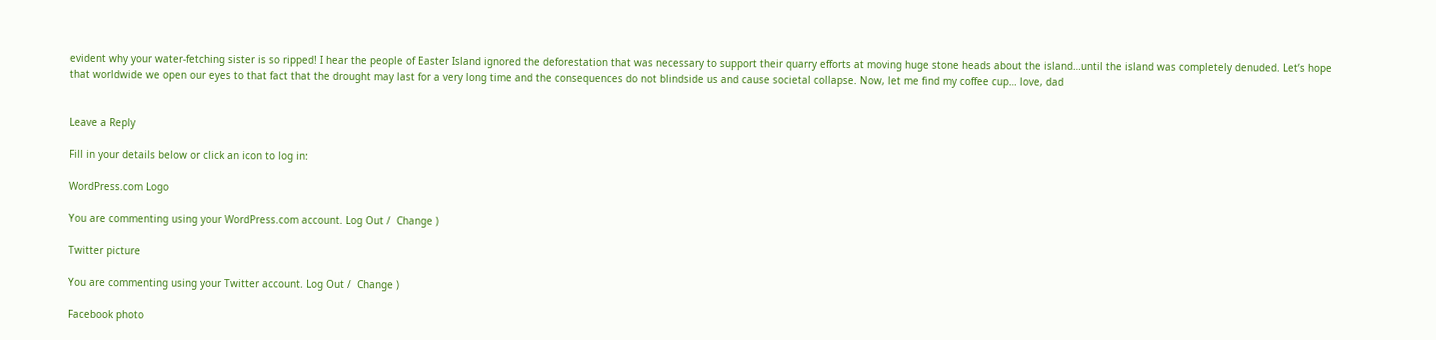evident why your water-fetching sister is so ripped! I hear the people of Easter Island ignored the deforestation that was necessary to support their quarry efforts at moving huge stone heads about the island…until the island was completely denuded. Let’s hope that worldwide we open our eyes to that fact that the drought may last for a very long time and the consequences do not blindside us and cause societal collapse. Now, let me find my coffee cup… love, dad


Leave a Reply

Fill in your details below or click an icon to log in:

WordPress.com Logo

You are commenting using your WordPress.com account. Log Out /  Change )

Twitter picture

You are commenting using your Twitter account. Log Out /  Change )

Facebook photo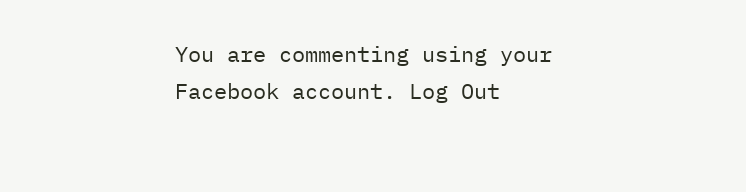You are commenting using your Facebook account. Log Out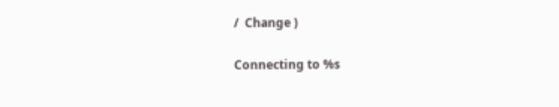/  Change )

Connecting to %s